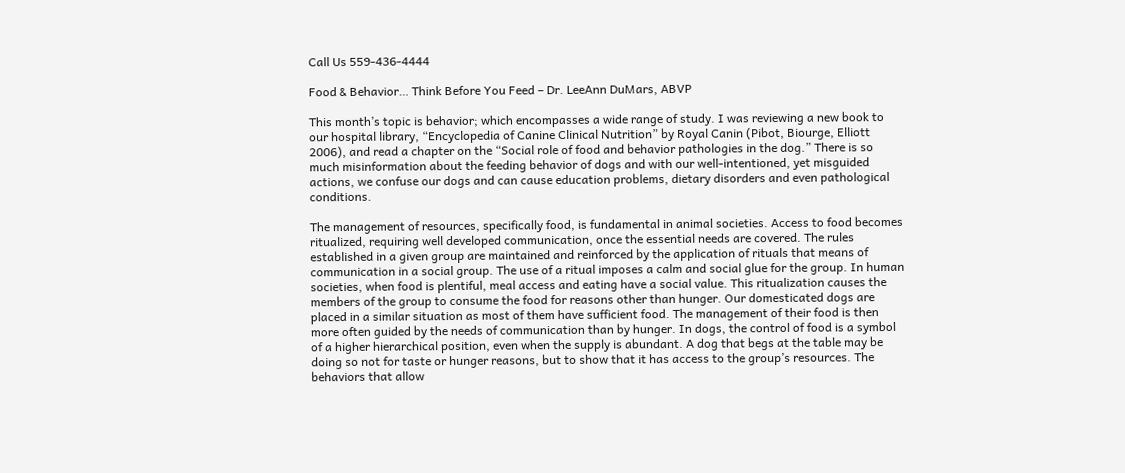Call Us 559-436-4444

Food & Behavior… Think Before You Feed – Dr. LeeAnn DuMars, ABVP

This month’s topic is behavior; which encompasses a wide range of study. I was reviewing a new book to our hospital library, “Encyclopedia of Canine Clinical Nutrition” by Royal Canin (Pibot, Biourge, Elliott 2006), and read a chapter on the “Social role of food and behavior pathologies in the dog.” There is so much misinformation about the feeding behavior of dogs and with our well-intentioned, yet misguided actions, we confuse our dogs and can cause education problems, dietary disorders and even pathological conditions.

The management of resources, specifically food, is fundamental in animal societies. Access to food becomes ritualized, requiring well developed communication, once the essential needs are covered. The rules established in a given group are maintained and reinforced by the application of rituals that means of communication in a social group. The use of a ritual imposes a calm and social glue for the group. In human societies, when food is plentiful, meal access and eating have a social value. This ritualization causes the members of the group to consume the food for reasons other than hunger. Our domesticated dogs are placed in a similar situation as most of them have sufficient food. The management of their food is then more often guided by the needs of communication than by hunger. In dogs, the control of food is a symbol of a higher hierarchical position, even when the supply is abundant. A dog that begs at the table may be doing so not for taste or hunger reasons, but to show that it has access to the group’s resources. The behaviors that allow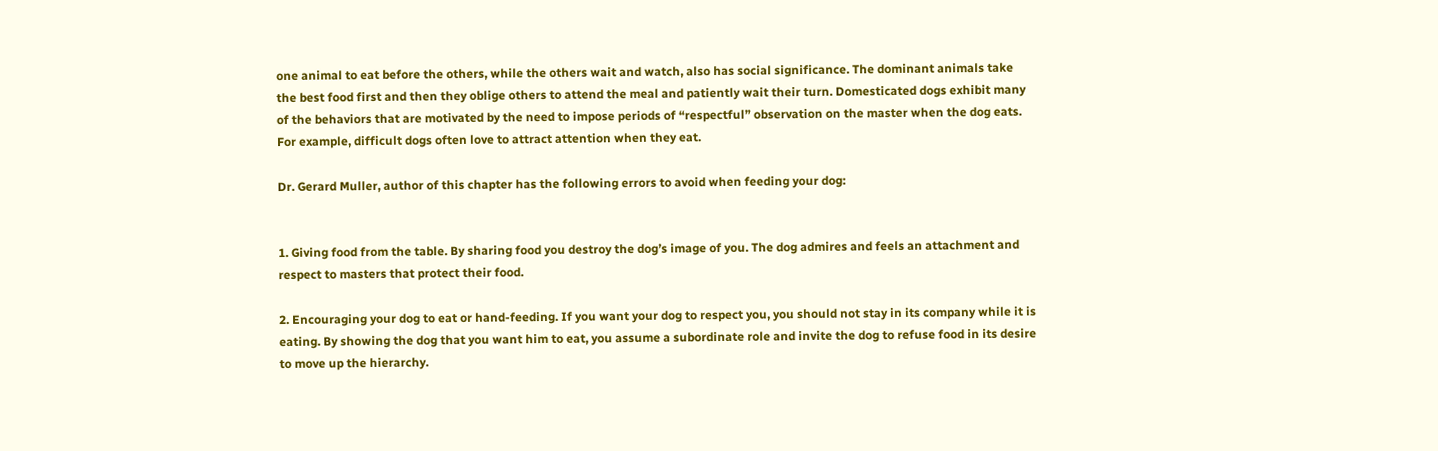one animal to eat before the others, while the others wait and watch, also has social significance. The dominant animals take the best food first and then they oblige others to attend the meal and patiently wait their turn. Domesticated dogs exhibit many of the behaviors that are motivated by the need to impose periods of “respectful” observation on the master when the dog eats. For example, difficult dogs often love to attract attention when they eat.

Dr. Gerard Muller, author of this chapter has the following errors to avoid when feeding your dog:


1. Giving food from the table. By sharing food you destroy the dog’s image of you. The dog admires and feels an attachment and respect to masters that protect their food.

2. Encouraging your dog to eat or hand-feeding. If you want your dog to respect you, you should not stay in its company while it is eating. By showing the dog that you want him to eat, you assume a subordinate role and invite the dog to refuse food in its desire to move up the hierarchy.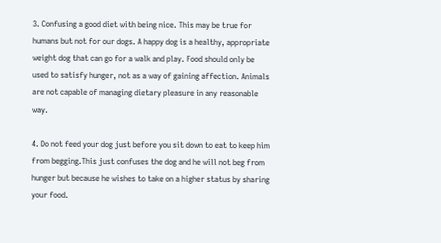3. Confusing a good diet with being nice. This may be true for humans but not for our dogs. A happy dog is a healthy, appropriate weight dog that can go for a walk and play. Food should only be used to satisfy hunger, not as a way of gaining affection. Animals are not capable of managing dietary pleasure in any reasonable way.

4. Do not feed your dog just before you sit down to eat to keep him from begging.This just confuses the dog and he will not beg from hunger but because he wishes to take on a higher status by sharing your food.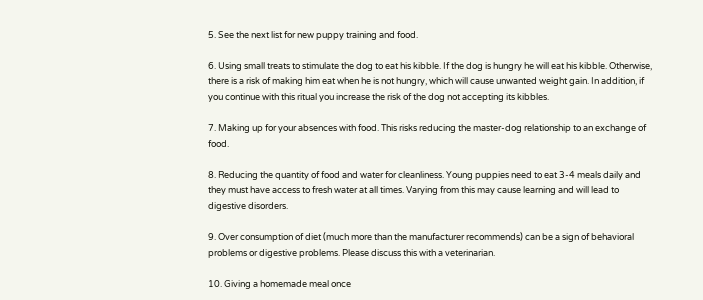5. See the next list for new puppy training and food.

6. Using small treats to stimulate the dog to eat his kibble. If the dog is hungry he will eat his kibble. Otherwise, there is a risk of making him eat when he is not hungry, which will cause unwanted weight gain. In addition, if you continue with this ritual you increase the risk of the dog not accepting its kibbles.

7. Making up for your absences with food. This risks reducing the master-dog relationship to an exchange of food.

8. Reducing the quantity of food and water for cleanliness. Young puppies need to eat 3-4 meals daily and they must have access to fresh water at all times. Varying from this may cause learning and will lead to digestive disorders.

9. Over consumption of diet (much more than the manufacturer recommends) can be a sign of behavioral problems or digestive problems. Please discuss this with a veterinarian.

10. Giving a homemade meal once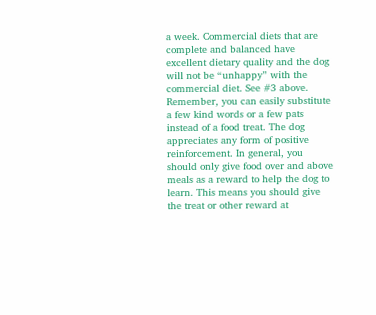a week. Commercial diets that are complete and balanced have excellent dietary quality and the dog will not be “unhappy” with the commercial diet. See #3 above. Remember, you can easily substitute a few kind words or a few pats instead of a food treat. The dog appreciates any form of positive reinforcement. In general, you should only give food over and above meals as a reward to help the dog to learn. This means you should give the treat or other reward at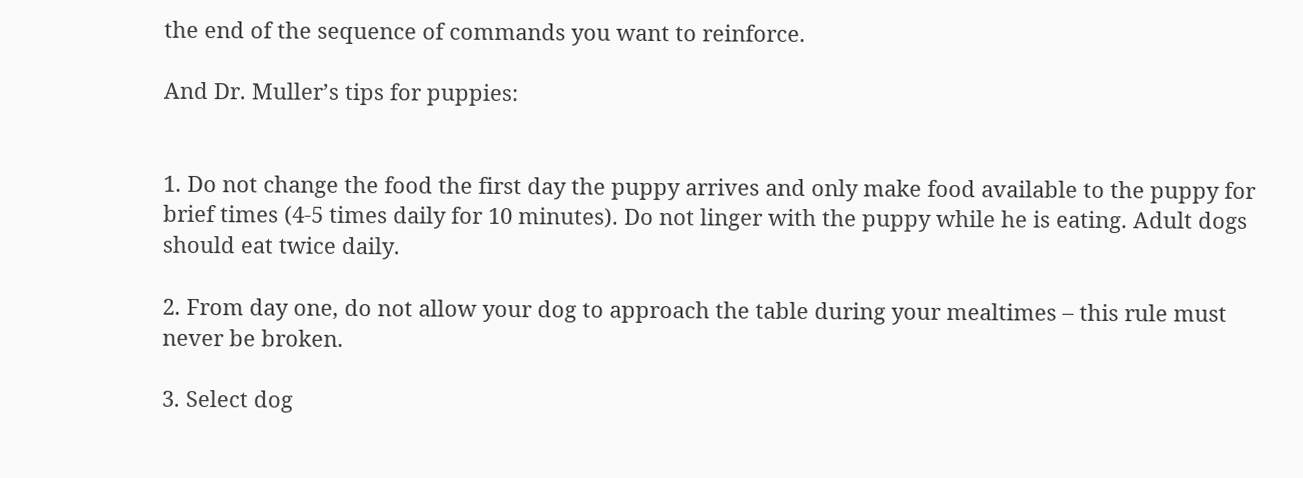the end of the sequence of commands you want to reinforce.

And Dr. Muller’s tips for puppies:


1. Do not change the food the first day the puppy arrives and only make food available to the puppy for brief times (4-5 times daily for 10 minutes). Do not linger with the puppy while he is eating. Adult dogs should eat twice daily.

2. From day one, do not allow your dog to approach the table during your mealtimes – this rule must never be broken.

3. Select dog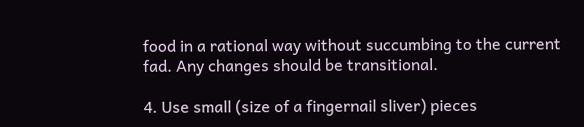food in a rational way without succumbing to the current fad. Any changes should be transitional.

4. Use small (size of a fingernail sliver) pieces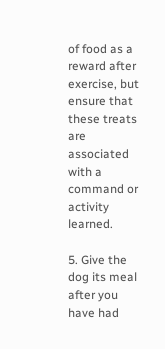of food as a reward after exercise, but ensure that these treats are associated with a command or activity learned.

5. Give the dog its meal after you have had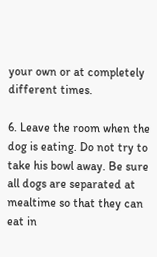your own or at completely different times.

6. Leave the room when the dog is eating. Do not try to take his bowl away. Be sure all dogs are separated at mealtime so that they can eat in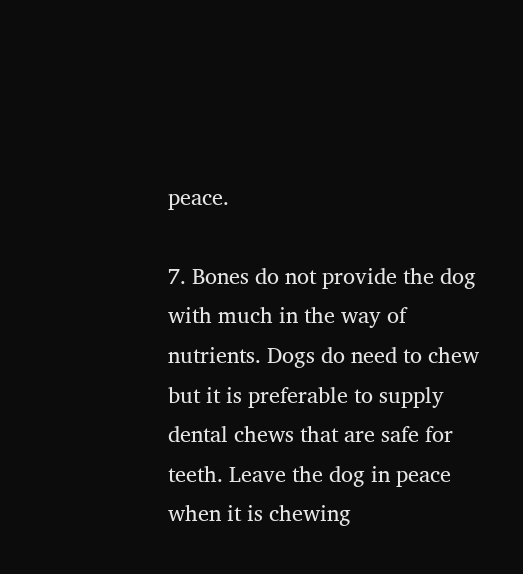peace.

7. Bones do not provide the dog with much in the way of nutrients. Dogs do need to chew but it is preferable to supply dental chews that are safe for teeth. Leave the dog in peace when it is chewing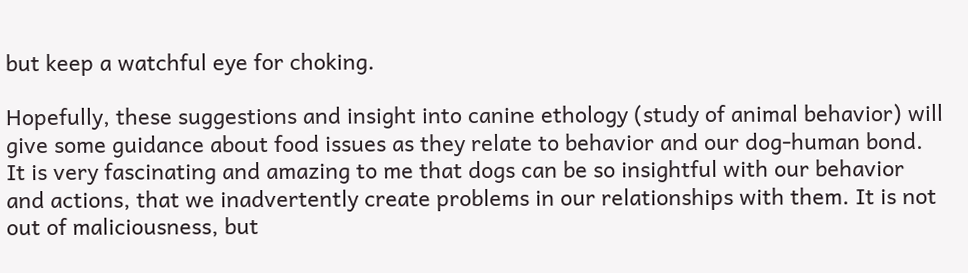but keep a watchful eye for choking.

Hopefully, these suggestions and insight into canine ethology (study of animal behavior) will give some guidance about food issues as they relate to behavior and our dog-human bond. It is very fascinating and amazing to me that dogs can be so insightful with our behavior and actions, that we inadvertently create problems in our relationships with them. It is not out of maliciousness, but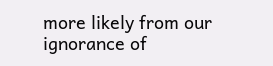more likely from our ignorance of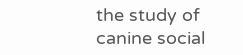the study of canine social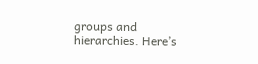groups and hierarchies. Here’s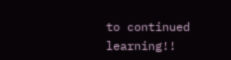to continued learning!!